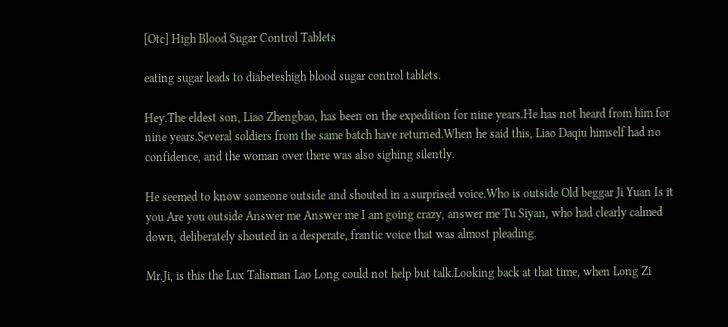[Otc] High Blood Sugar Control Tablets

eating sugar leads to diabeteshigh blood sugar control tablets.

Hey.The eldest son, Liao Zhengbao, has been on the expedition for nine years.He has not heard from him for nine years.Several soldiers from the same batch have returned.When he said this, Liao Daqiu himself had no confidence, and the woman over there was also sighing silently.

He seemed to know someone outside and shouted in a surprised voice.Who is outside Old beggar Ji Yuan Is it you Are you outside Answer me Answer me I am going crazy, answer me Tu Siyan, who had clearly calmed down, deliberately shouted in a desperate, frantic voice that was almost pleading.

Mr.Ji, is this the Lux Talisman Lao Long could not help but talk.Looking back at that time, when Long Zi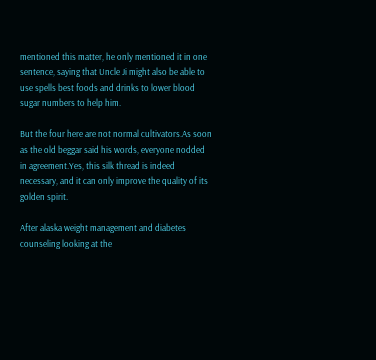mentioned this matter, he only mentioned it in one sentence, saying that Uncle Ji might also be able to use spells best foods and drinks to lower blood sugar numbers to help him.

But the four here are not normal cultivators.As soon as the old beggar said his words, everyone nodded in agreement.Yes, this silk thread is indeed necessary, and it can only improve the quality of its golden spirit.

After alaska weight management and diabetes counseling looking at the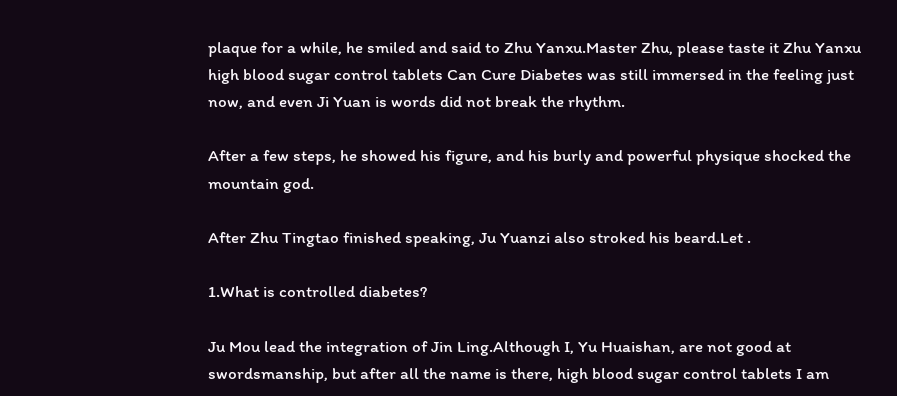plaque for a while, he smiled and said to Zhu Yanxu.Master Zhu, please taste it Zhu Yanxu high blood sugar control tablets Can Cure Diabetes was still immersed in the feeling just now, and even Ji Yuan is words did not break the rhythm.

After a few steps, he showed his figure, and his burly and powerful physique shocked the mountain god.

After Zhu Tingtao finished speaking, Ju Yuanzi also stroked his beard.Let .

1.What is controlled diabetes?

Ju Mou lead the integration of Jin Ling.Although I, Yu Huaishan, are not good at swordsmanship, but after all the name is there, high blood sugar control tablets I am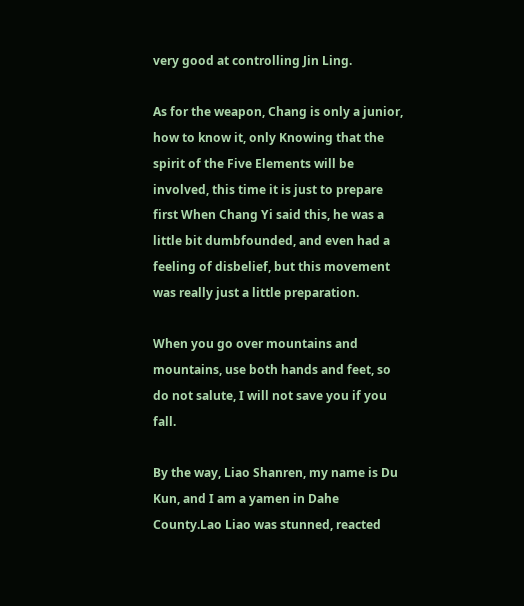very good at controlling Jin Ling.

As for the weapon, Chang is only a junior, how to know it, only Knowing that the spirit of the Five Elements will be involved, this time it is just to prepare first When Chang Yi said this, he was a little bit dumbfounded, and even had a feeling of disbelief, but this movement was really just a little preparation.

When you go over mountains and mountains, use both hands and feet, so do not salute, I will not save you if you fall.

By the way, Liao Shanren, my name is Du Kun, and I am a yamen in Dahe County.Lao Liao was stunned, reacted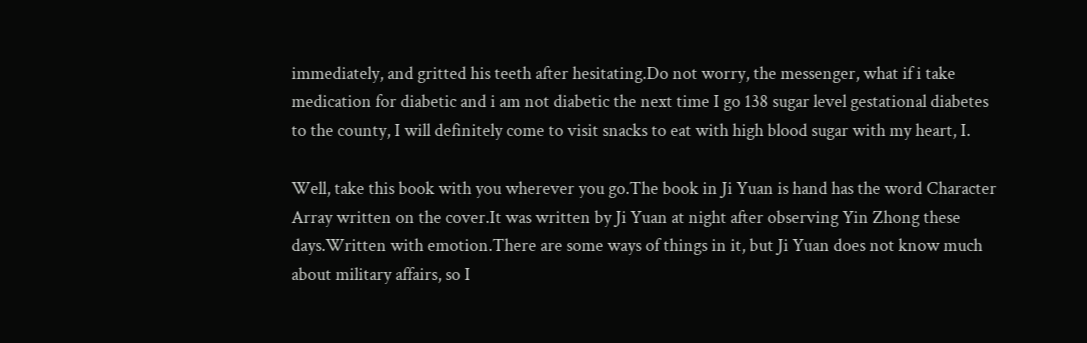immediately, and gritted his teeth after hesitating.Do not worry, the messenger, what if i take medication for diabetic and i am not diabetic the next time I go 138 sugar level gestational diabetes to the county, I will definitely come to visit snacks to eat with high blood sugar with my heart, I.

Well, take this book with you wherever you go.The book in Ji Yuan is hand has the word Character Array written on the cover.It was written by Ji Yuan at night after observing Yin Zhong these days.Written with emotion.There are some ways of things in it, but Ji Yuan does not know much about military affairs, so I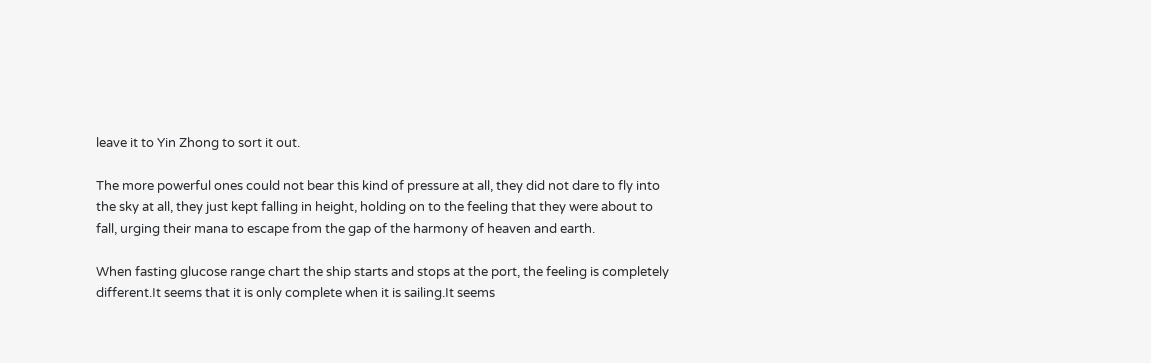leave it to Yin Zhong to sort it out.

The more powerful ones could not bear this kind of pressure at all, they did not dare to fly into the sky at all, they just kept falling in height, holding on to the feeling that they were about to fall, urging their mana to escape from the gap of the harmony of heaven and earth.

When fasting glucose range chart the ship starts and stops at the port, the feeling is completely different.It seems that it is only complete when it is sailing.It seems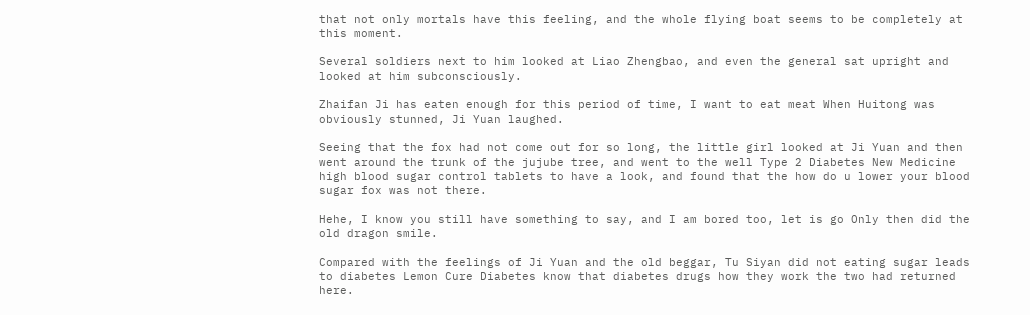that not only mortals have this feeling, and the whole flying boat seems to be completely at this moment.

Several soldiers next to him looked at Liao Zhengbao, and even the general sat upright and looked at him subconsciously.

Zhaifan Ji has eaten enough for this period of time, I want to eat meat When Huitong was obviously stunned, Ji Yuan laughed.

Seeing that the fox had not come out for so long, the little girl looked at Ji Yuan and then went around the trunk of the jujube tree, and went to the well Type 2 Diabetes New Medicine high blood sugar control tablets to have a look, and found that the how do u lower your blood sugar fox was not there.

Hehe, I know you still have something to say, and I am bored too, let is go Only then did the old dragon smile.

Compared with the feelings of Ji Yuan and the old beggar, Tu Siyan did not eating sugar leads to diabetes Lemon Cure Diabetes know that diabetes drugs how they work the two had returned here.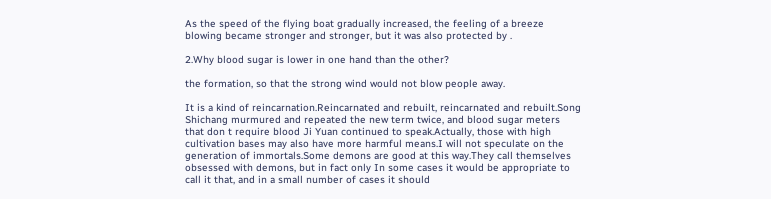As the speed of the flying boat gradually increased, the feeling of a breeze blowing became stronger and stronger, but it was also protected by .

2.Why blood sugar is lower in one hand than the other?

the formation, so that the strong wind would not blow people away.

It is a kind of reincarnation.Reincarnated and rebuilt, reincarnated and rebuilt.Song Shichang murmured and repeated the new term twice, and blood sugar meters that don t require blood Ji Yuan continued to speak.Actually, those with high cultivation bases may also have more harmful means.I will not speculate on the generation of immortals.Some demons are good at this way.They call themselves obsessed with demons, but in fact only In some cases it would be appropriate to call it that, and in a small number of cases it should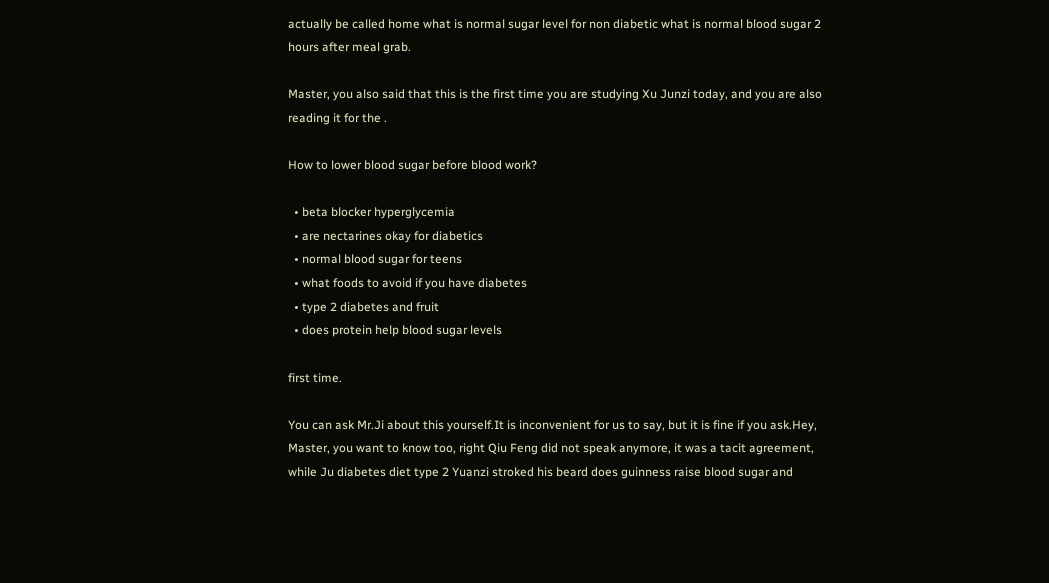actually be called home what is normal sugar level for non diabetic what is normal blood sugar 2 hours after meal grab.

Master, you also said that this is the first time you are studying Xu Junzi today, and you are also reading it for the .

How to lower blood sugar before blood work?

  • beta blocker hyperglycemia
  • are nectarines okay for diabetics
  • normal blood sugar for teens
  • what foods to avoid if you have diabetes
  • type 2 diabetes and fruit
  • does protein help blood sugar levels

first time.

You can ask Mr.Ji about this yourself.It is inconvenient for us to say, but it is fine if you ask.Hey, Master, you want to know too, right Qiu Feng did not speak anymore, it was a tacit agreement, while Ju diabetes diet type 2 Yuanzi stroked his beard does guinness raise blood sugar and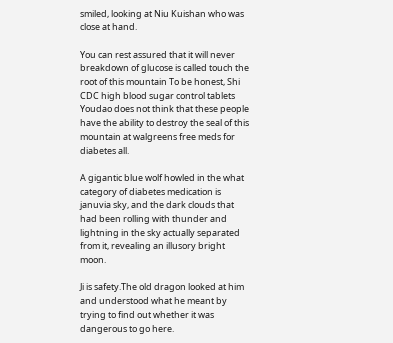smiled, looking at Niu Kuishan who was close at hand.

You can rest assured that it will never breakdown of glucose is called touch the root of this mountain To be honest, Shi CDC high blood sugar control tablets Youdao does not think that these people have the ability to destroy the seal of this mountain at walgreens free meds for diabetes all.

A gigantic blue wolf howled in the what category of diabetes medication is januvia sky, and the dark clouds that had been rolling with thunder and lightning in the sky actually separated from it, revealing an illusory bright moon.

Ji is safety.The old dragon looked at him and understood what he meant by trying to find out whether it was dangerous to go here.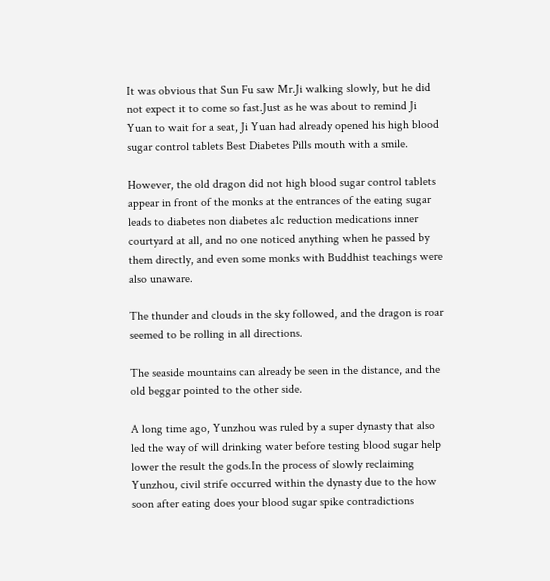It was obvious that Sun Fu saw Mr.Ji walking slowly, but he did not expect it to come so fast.Just as he was about to remind Ji Yuan to wait for a seat, Ji Yuan had already opened his high blood sugar control tablets Best Diabetes Pills mouth with a smile.

However, the old dragon did not high blood sugar control tablets appear in front of the monks at the entrances of the eating sugar leads to diabetes non diabetes a1c reduction medications inner courtyard at all, and no one noticed anything when he passed by them directly, and even some monks with Buddhist teachings were also unaware.

The thunder and clouds in the sky followed, and the dragon is roar seemed to be rolling in all directions.

The seaside mountains can already be seen in the distance, and the old beggar pointed to the other side.

A long time ago, Yunzhou was ruled by a super dynasty that also led the way of will drinking water before testing blood sugar help lower the result the gods.In the process of slowly reclaiming Yunzhou, civil strife occurred within the dynasty due to the how soon after eating does your blood sugar spike contradictions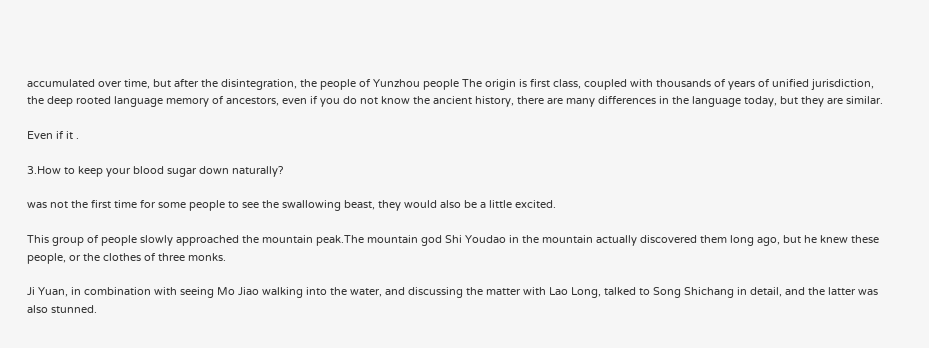accumulated over time, but after the disintegration, the people of Yunzhou people The origin is first class, coupled with thousands of years of unified jurisdiction, the deep rooted language memory of ancestors, even if you do not know the ancient history, there are many differences in the language today, but they are similar.

Even if it .

3.How to keep your blood sugar down naturally?

was not the first time for some people to see the swallowing beast, they would also be a little excited.

This group of people slowly approached the mountain peak.The mountain god Shi Youdao in the mountain actually discovered them long ago, but he knew these people, or the clothes of three monks.

Ji Yuan, in combination with seeing Mo Jiao walking into the water, and discussing the matter with Lao Long, talked to Song Shichang in detail, and the latter was also stunned.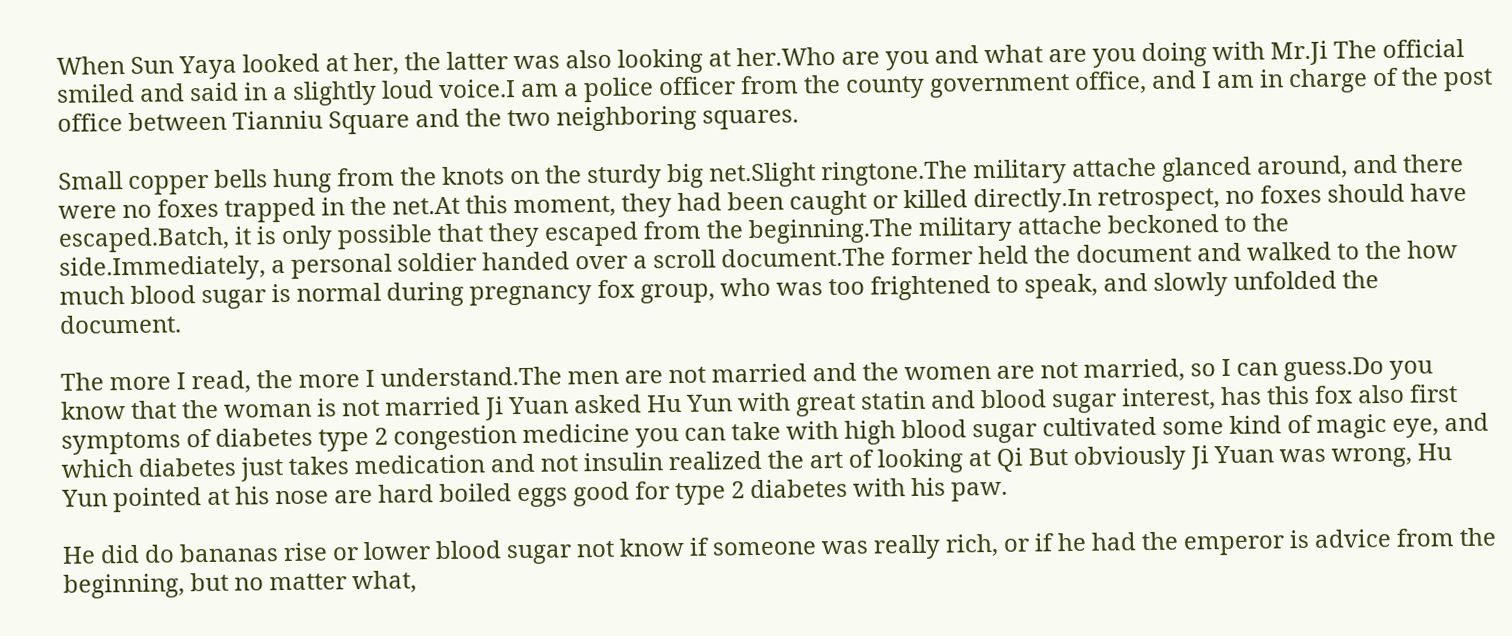When Sun Yaya looked at her, the latter was also looking at her.Who are you and what are you doing with Mr.Ji The official smiled and said in a slightly loud voice.I am a police officer from the county government office, and I am in charge of the post office between Tianniu Square and the two neighboring squares.

Small copper bells hung from the knots on the sturdy big net.Slight ringtone.The military attache glanced around, and there were no foxes trapped in the net.At this moment, they had been caught or killed directly.In retrospect, no foxes should have escaped.Batch, it is only possible that they escaped from the beginning.The military attache beckoned to the side.Immediately, a personal soldier handed over a scroll document.The former held the document and walked to the how much blood sugar is normal during pregnancy fox group, who was too frightened to speak, and slowly unfolded the document.

The more I read, the more I understand.The men are not married and the women are not married, so I can guess.Do you know that the woman is not married Ji Yuan asked Hu Yun with great statin and blood sugar interest, has this fox also first symptoms of diabetes type 2 congestion medicine you can take with high blood sugar cultivated some kind of magic eye, and which diabetes just takes medication and not insulin realized the art of looking at Qi But obviously Ji Yuan was wrong, Hu Yun pointed at his nose are hard boiled eggs good for type 2 diabetes with his paw.

He did do bananas rise or lower blood sugar not know if someone was really rich, or if he had the emperor is advice from the beginning, but no matter what,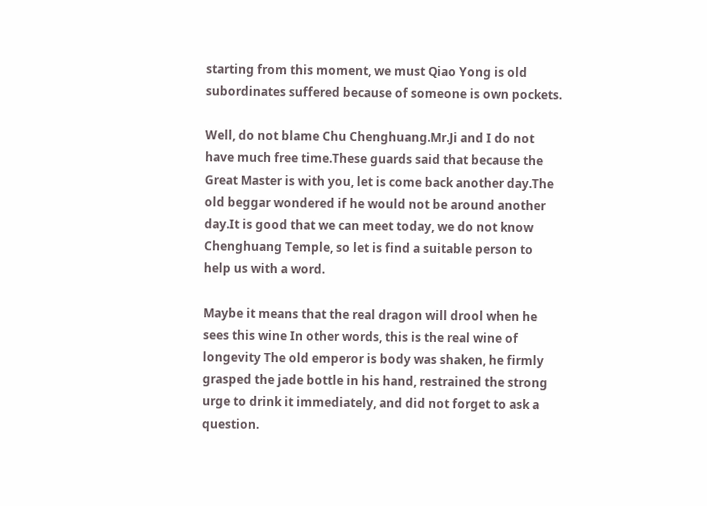starting from this moment, we must Qiao Yong is old subordinates suffered because of someone is own pockets.

Well, do not blame Chu Chenghuang.Mr.Ji and I do not have much free time.These guards said that because the Great Master is with you, let is come back another day.The old beggar wondered if he would not be around another day.It is good that we can meet today, we do not know Chenghuang Temple, so let is find a suitable person to help us with a word.

Maybe it means that the real dragon will drool when he sees this wine In other words, this is the real wine of longevity The old emperor is body was shaken, he firmly grasped the jade bottle in his hand, restrained the strong urge to drink it immediately, and did not forget to ask a question.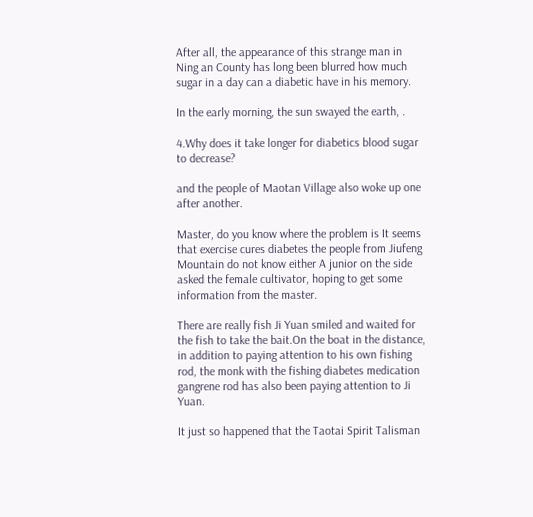After all, the appearance of this strange man in Ning an County has long been blurred how much sugar in a day can a diabetic have in his memory.

In the early morning, the sun swayed the earth, .

4.Why does it take longer for diabetics blood sugar to decrease?

and the people of Maotan Village also woke up one after another.

Master, do you know where the problem is It seems that exercise cures diabetes the people from Jiufeng Mountain do not know either A junior on the side asked the female cultivator, hoping to get some information from the master.

There are really fish Ji Yuan smiled and waited for the fish to take the bait.On the boat in the distance, in addition to paying attention to his own fishing rod, the monk with the fishing diabetes medication gangrene rod has also been paying attention to Ji Yuan.

It just so happened that the Taotai Spirit Talisman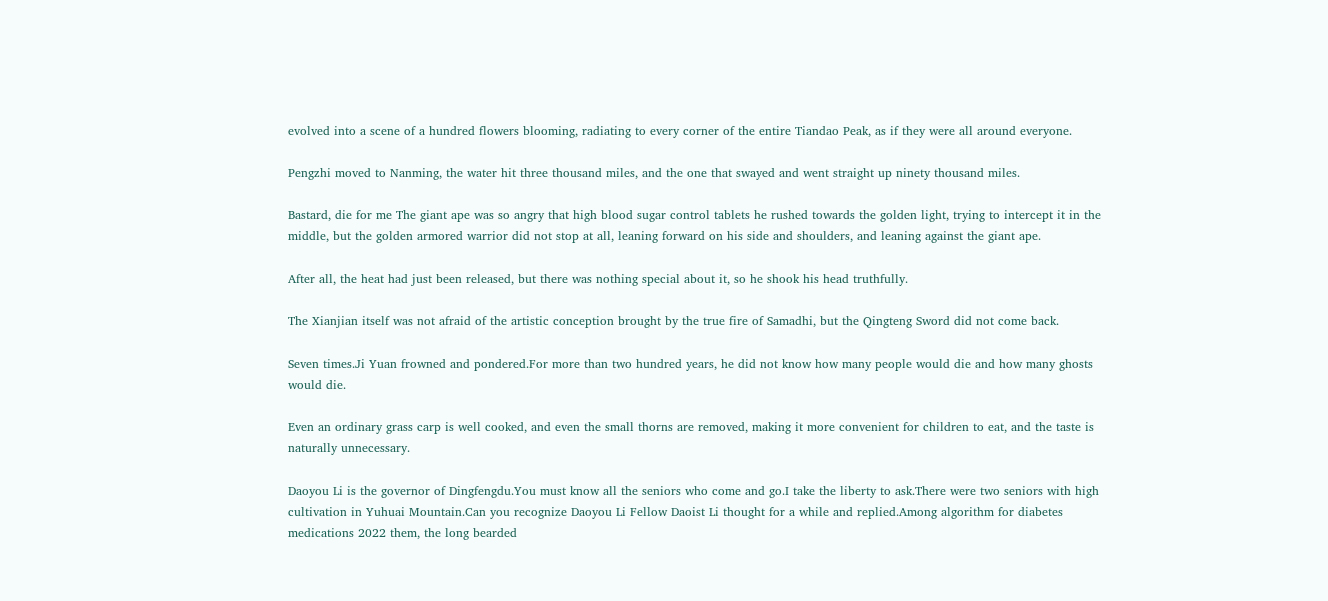evolved into a scene of a hundred flowers blooming, radiating to every corner of the entire Tiandao Peak, as if they were all around everyone.

Pengzhi moved to Nanming, the water hit three thousand miles, and the one that swayed and went straight up ninety thousand miles.

Bastard, die for me The giant ape was so angry that high blood sugar control tablets he rushed towards the golden light, trying to intercept it in the middle, but the golden armored warrior did not stop at all, leaning forward on his side and shoulders, and leaning against the giant ape.

After all, the heat had just been released, but there was nothing special about it, so he shook his head truthfully.

The Xianjian itself was not afraid of the artistic conception brought by the true fire of Samadhi, but the Qingteng Sword did not come back.

Seven times.Ji Yuan frowned and pondered.For more than two hundred years, he did not know how many people would die and how many ghosts would die.

Even an ordinary grass carp is well cooked, and even the small thorns are removed, making it more convenient for children to eat, and the taste is naturally unnecessary.

Daoyou Li is the governor of Dingfengdu.You must know all the seniors who come and go.I take the liberty to ask.There were two seniors with high cultivation in Yuhuai Mountain.Can you recognize Daoyou Li Fellow Daoist Li thought for a while and replied.Among algorithm for diabetes medications 2022 them, the long bearded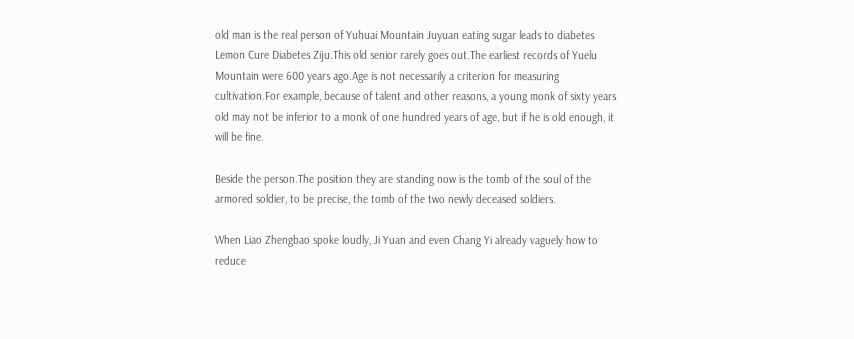old man is the real person of Yuhuai Mountain Juyuan eating sugar leads to diabetes Lemon Cure Diabetes Ziju.This old senior rarely goes out.The earliest records of Yuelu Mountain were 600 years ago.Age is not necessarily a criterion for measuring cultivation.For example, because of talent and other reasons, a young monk of sixty years old may not be inferior to a monk of one hundred years of age, but if he is old enough, it will be fine.

Beside the person.The position they are standing now is the tomb of the soul of the armored soldier, to be precise, the tomb of the two newly deceased soldiers.

When Liao Zhengbao spoke loudly, Ji Yuan and even Chang Yi already vaguely how to reduce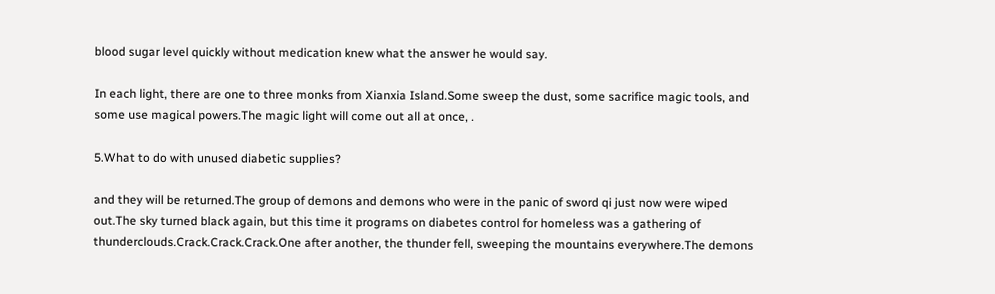blood sugar level quickly without medication knew what the answer he would say.

In each light, there are one to three monks from Xianxia Island.Some sweep the dust, some sacrifice magic tools, and some use magical powers.The magic light will come out all at once, .

5.What to do with unused diabetic supplies?

and they will be returned.The group of demons and demons who were in the panic of sword qi just now were wiped out.The sky turned black again, but this time it programs on diabetes control for homeless was a gathering of thunderclouds.Crack.Crack.Crack.One after another, the thunder fell, sweeping the mountains everywhere.The demons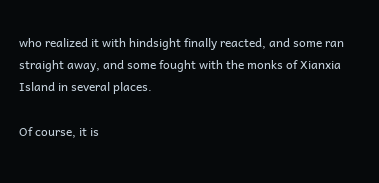who realized it with hindsight finally reacted, and some ran straight away, and some fought with the monks of Xianxia Island in several places.

Of course, it is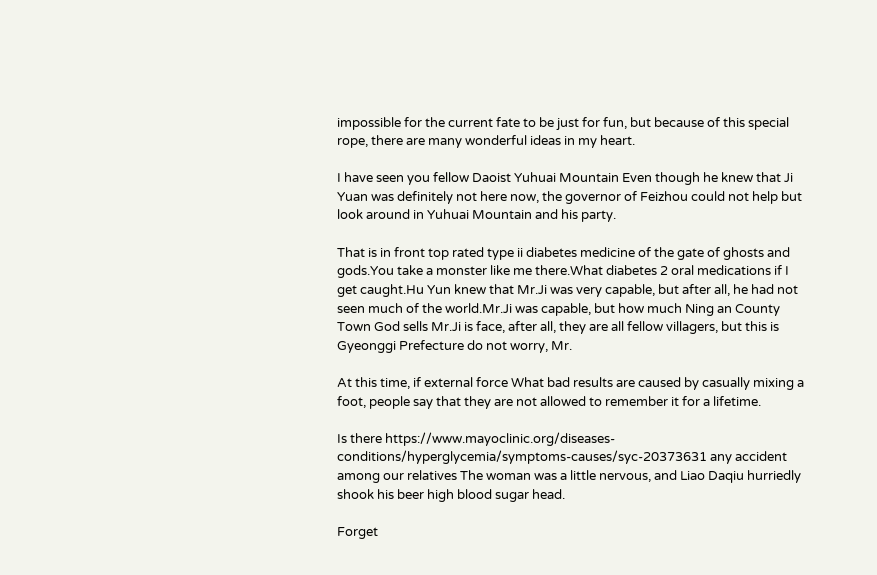impossible for the current fate to be just for fun, but because of this special rope, there are many wonderful ideas in my heart.

I have seen you fellow Daoist Yuhuai Mountain Even though he knew that Ji Yuan was definitely not here now, the governor of Feizhou could not help but look around in Yuhuai Mountain and his party.

That is in front top rated type ii diabetes medicine of the gate of ghosts and gods.You take a monster like me there.What diabetes 2 oral medications if I get caught.Hu Yun knew that Mr.Ji was very capable, but after all, he had not seen much of the world.Mr.Ji was capable, but how much Ning an County Town God sells Mr.Ji is face, after all, they are all fellow villagers, but this is Gyeonggi Prefecture do not worry, Mr.

At this time, if external force What bad results are caused by casually mixing a foot, people say that they are not allowed to remember it for a lifetime.

Is there https://www.mayoclinic.org/diseases-conditions/hyperglycemia/symptoms-causes/syc-20373631 any accident among our relatives The woman was a little nervous, and Liao Daqiu hurriedly shook his beer high blood sugar head.

Forget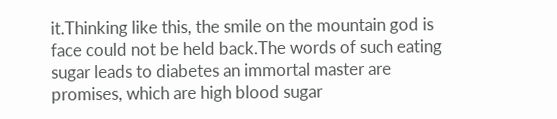it.Thinking like this, the smile on the mountain god is face could not be held back.The words of such eating sugar leads to diabetes an immortal master are promises, which are high blood sugar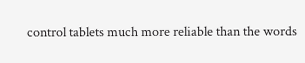control tablets much more reliable than the words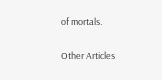of mortals.

Other Articles